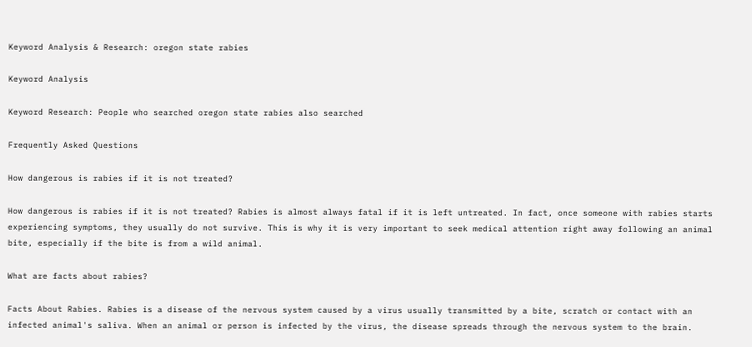Keyword Analysis & Research: oregon state rabies

Keyword Analysis

Keyword Research: People who searched oregon state rabies also searched

Frequently Asked Questions

How dangerous is rabies if it is not treated?

How dangerous is rabies if it is not treated? Rabies is almost always fatal if it is left untreated. In fact, once someone with rabies starts experiencing symptoms, they usually do not survive. This is why it is very important to seek medical attention right away following an animal bite, especially if the bite is from a wild animal.

What are facts about rabies?

Facts About Rabies. Rabies is a disease of the nervous system caused by a virus usually transmitted by a bite, scratch or contact with an infected animal's saliva. When an animal or person is infected by the virus, the disease spreads through the nervous system to the brain.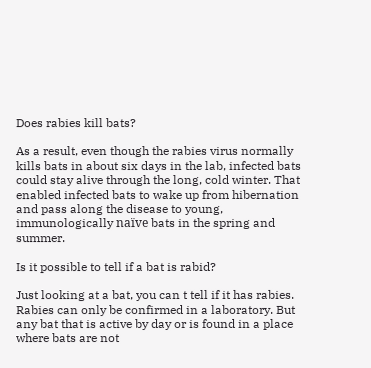Does rabies kill bats?

As a result, even though the rabies virus normally kills bats in about six days in the lab, infected bats could stay alive through the long, cold winter. That enabled infected bats to wake up from hibernation and pass along the disease to young, immunologically naïve bats in the spring and summer.

Is it possible to tell if a bat is rabid?

Just looking at a bat, you can t tell if it has rabies. Rabies can only be confirmed in a laboratory. But any bat that is active by day or is found in a place where bats are not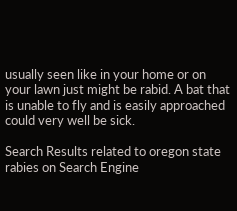usually seen like in your home or on your lawn just might be rabid. A bat that is unable to fly and is easily approached could very well be sick.

Search Results related to oregon state rabies on Search Engine